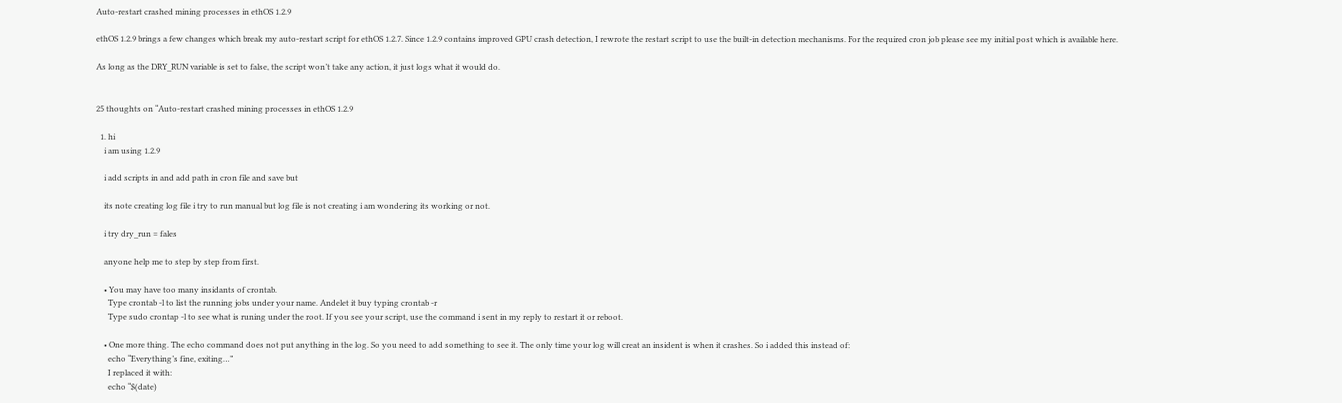Auto-restart crashed mining processes in ethOS 1.2.9

ethOS 1.2.9 brings a few changes which break my auto-restart script for ethOS 1.2.7. Since 1.2.9 contains improved GPU crash detection, I rewrote the restart script to use the built-in detection mechanisms. For the required cron job please see my initial post which is available here.

As long as the DRY_RUN variable is set to false, the script won’t take any action, it just logs what it would do.


25 thoughts on “Auto-restart crashed mining processes in ethOS 1.2.9

  1. hi
    i am using 1.2.9

    i add scripts in and add path in cron file and save but

    its note creating log file i try to run manual but log file is not creating i am wondering its working or not.

    i try dry_run = fales

    anyone help me to step by step from first.

    • You may have too many insidants of crontab.
      Type crontab -l to list the running jobs under your name. Andelet it buy typing crontab -r
      Type sudo crontap -l to see what is runing under the root. If you see your script, use the command i sent in my reply to restart it or reboot.

    • One more thing. The echo command does not put anything in the log. So you need to add something to see it. The only time your log will creat an insident is when it crashes. So i added this instead of:
      echo “Everything’s fine, exiting…”
      I replaced it with:
      echo “$(date)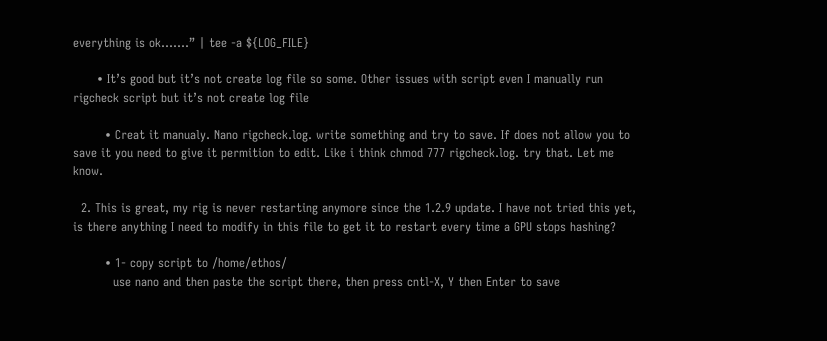everything is ok…….” | tee -a ${LOG_FILE}

      • It’s good but it’s not create log file so some. Other issues with script even I manually run rigcheck script but it’s not create log file

        • Creat it manualy. Nano rigcheck.log. write something and try to save. If does not allow you to save it you need to give it permition to edit. Like i think chmod 777 rigcheck.log. try that. Let me know.

  2. This is great, my rig is never restarting anymore since the 1.2.9 update. I have not tried this yet, is there anything I need to modify in this file to get it to restart every time a GPU stops hashing?

        • 1- copy script to /home/ethos/
          use nano and then paste the script there, then press cntl-X, Y then Enter to save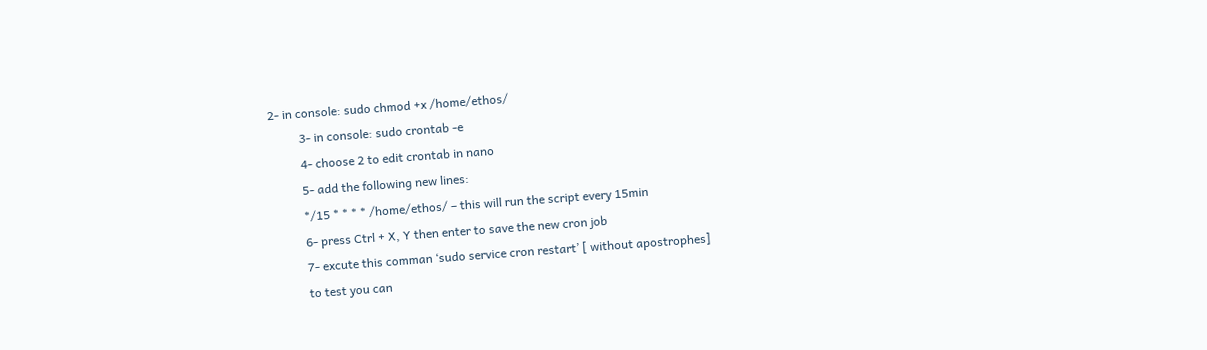2- in console: sudo chmod +x /home/ethos/
          3- in console: sudo crontab -e
          4- choose 2 to edit crontab in nano
          5- add the following new lines:
          */15 * * * * /home/ethos/ – this will run the script every 15min
          6- press Ctrl + X, Y then enter to save the new cron job
          7- excute this comman ‘sudo service cron restart’ [ without apostrophes]
          to test you can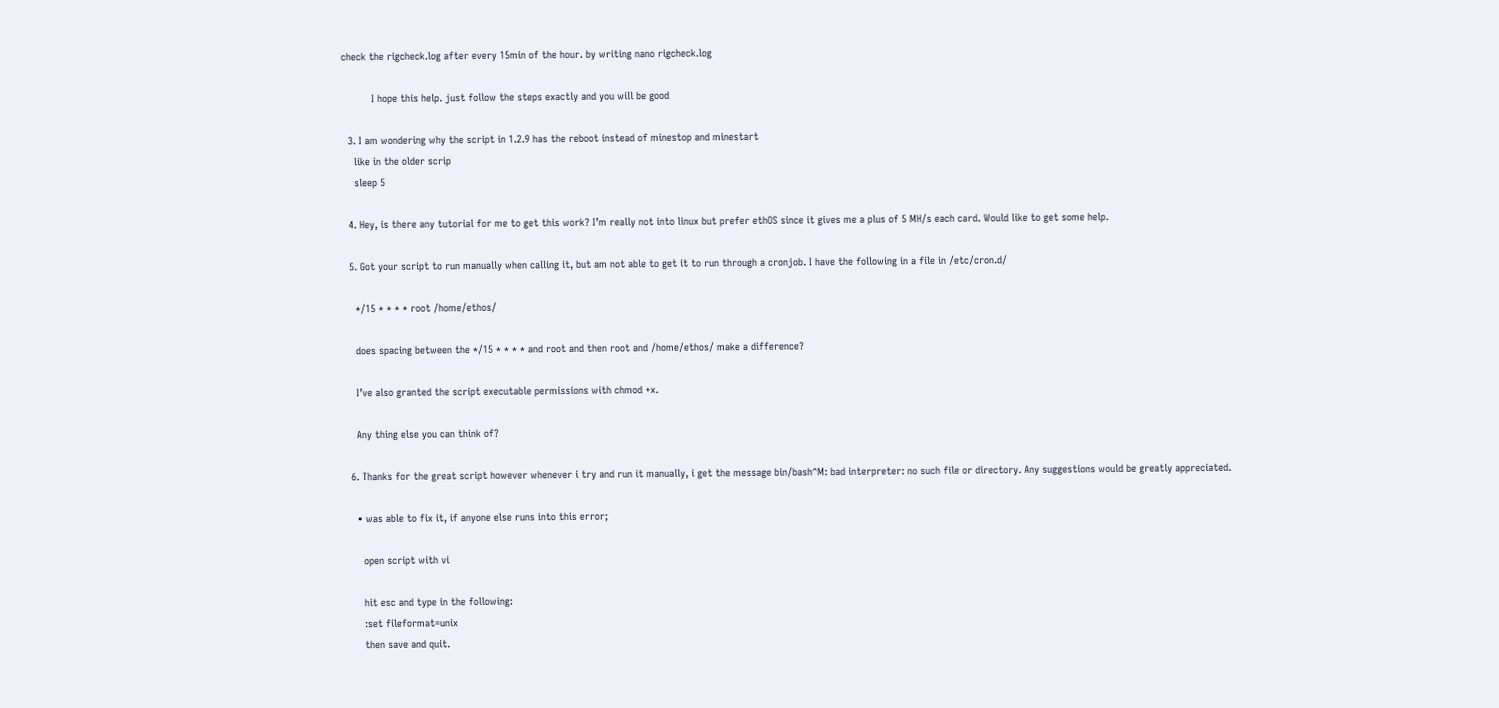check the rigcheck.log after every 15min of the hour. by writing nano rigcheck.log

          I hope this help. just follow the steps exactly and you will be good

  3. I am wondering why the script in 1.2.9 has the reboot instead of minestop and minestart
    like in the older scrip
    sleep 5

  4. Hey, is there any tutorial for me to get this work? I’m really not into linux but prefer ethOS since it gives me a plus of 5 MH/s each card. Would like to get some help.

  5. Got your script to run manually when calling it, but am not able to get it to run through a cronjob. I have the following in a file in /etc/cron.d/

    */15 * * * * root /home/ethos/

    does spacing between the */15 * * * * and root and then root and /home/ethos/ make a difference?

    I’ve also granted the script executable permissions with chmod +x.

    Any thing else you can think of?

  6. Thanks for the great script however whenever i try and run it manually, i get the message bin/bash^M: bad interpreter: no such file or directory. Any suggestions would be greatly appreciated.

    • was able to fix it, if anyone else runs into this error;

      open script with vi

      hit esc and type in the following:
      :set fileformat=unix
      then save and quit.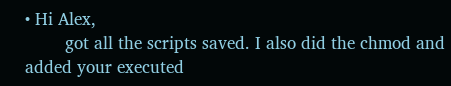• Hi Alex,
        got all the scripts saved. I also did the chmod and added your executed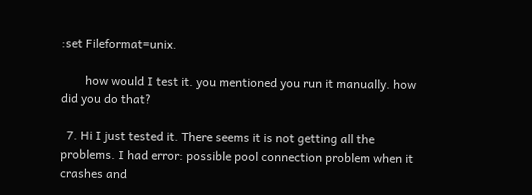:set Fileformat=unix.

        how would I test it. you mentioned you run it manually. how did you do that?

  7. Hi I just tested it. There seems it is not getting all the problems. I had error: possible pool connection problem when it crashes and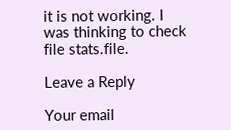it is not working. I was thinking to check file stats.file.

Leave a Reply

Your email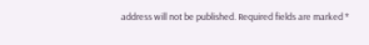address will not be published. Required fields are marked *